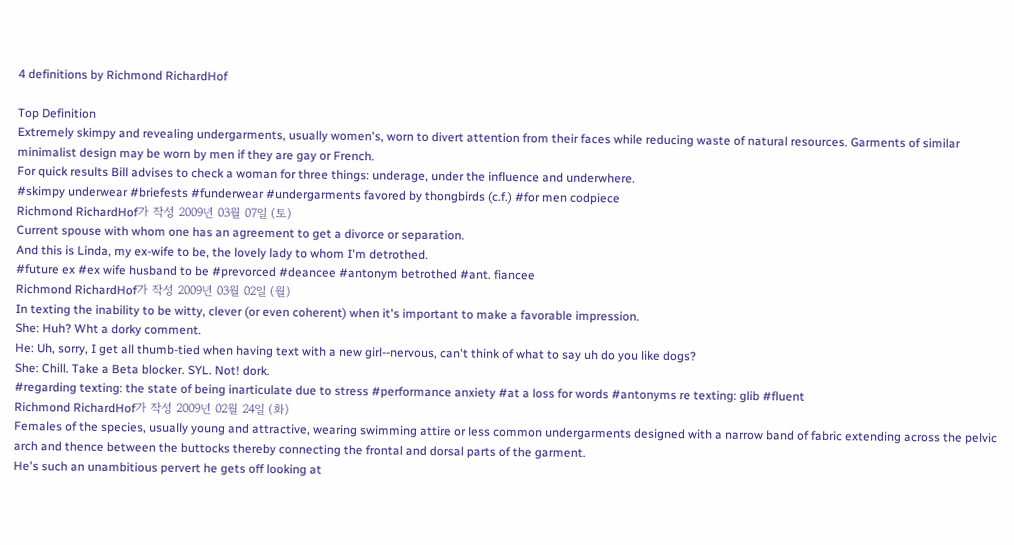4 definitions by Richmond RichardHof

Top Definition
Extremely skimpy and revealing undergarments, usually women's, worn to divert attention from their faces while reducing waste of natural resources. Garments of similar minimalist design may be worn by men if they are gay or French.
For quick results Bill advises to check a woman for three things: underage, under the influence and underwhere.
#skimpy underwear #briefests #funderwear #undergarments favored by thongbirds (c.f.) #for men codpiece
Richmond RichardHof가 작성 2009년 03월 07일 (토)
Current spouse with whom one has an agreement to get a divorce or separation.
And this is Linda, my ex-wife to be, the lovely lady to whom I'm detrothed.
#future ex #ex wife husband to be #prevorced #deancee #antonym betrothed #ant. fiancee
Richmond RichardHof가 작성 2009년 03월 02일 (월)
In texting the inability to be witty, clever (or even coherent) when it's important to make a favorable impression.
She: Huh? Wht a dorky comment.
He: Uh, sorry, I get all thumb-tied when having text with a new girl--nervous, can't think of what to say uh do you like dogs?
She: Chill. Take a Beta blocker. SYL. Not! dork.
#regarding texting: the state of being inarticulate due to stress #performance anxiety #at a loss for words #antonyms re texting: glib #fluent
Richmond RichardHof가 작성 2009년 02월 24일 (화)
Females of the species, usually young and attractive, wearing swimming attire or less common undergarments designed with a narrow band of fabric extending across the pelvic arch and thence between the buttocks thereby connecting the frontal and dorsal parts of the garment.
He's such an unambitious pervert he gets off looking at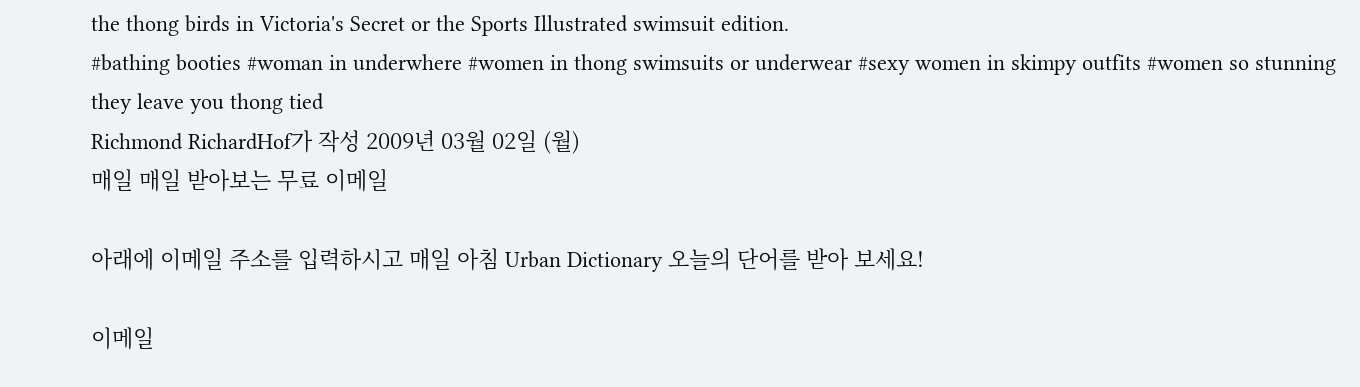the thong birds in Victoria's Secret or the Sports Illustrated swimsuit edition.
#bathing booties #woman in underwhere #women in thong swimsuits or underwear #sexy women in skimpy outfits #women so stunning they leave you thong tied
Richmond RichardHof가 작성 2009년 03월 02일 (월)
매일 매일 받아보는 무료 이메일

아래에 이메일 주소를 입력하시고 매일 아침 Urban Dictionary 오늘의 단어를 받아 보세요!

이메일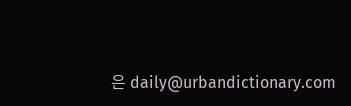은 daily@urbandictionary.com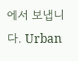에서 보냅니다. Urban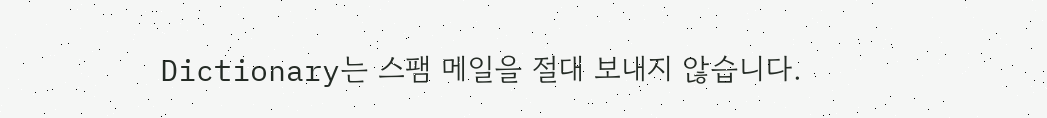Dictionary는 스팸 메일을 절대 보내지 않습니다.